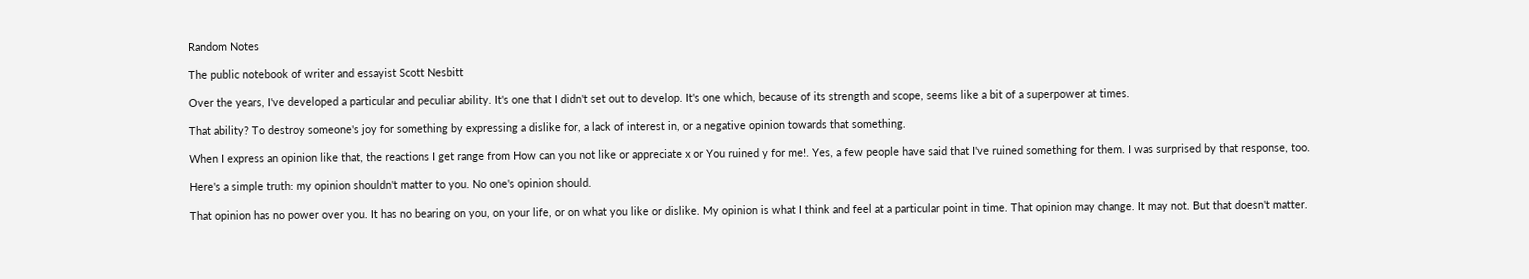Random Notes

The public notebook of writer and essayist Scott Nesbitt

Over the years, I've developed a particular and peculiar ability. It's one that I didn't set out to develop. It's one which, because of its strength and scope, seems like a bit of a superpower at times.

That ability? To destroy someone's joy for something by expressing a dislike for, a lack of interest in, or a negative opinion towards that something.

When I express an opinion like that, the reactions I get range from How can you not like or appreciate x or You ruined y for me!. Yes, a few people have said that I've ruined something for them. I was surprised by that response, too.

Here's a simple truth: my opinion shouldn't matter to you. No one's opinion should.

That opinion has no power over you. It has no bearing on you, on your life, or on what you like or dislike. My opinion is what I think and feel at a particular point in time. That opinion may change. It may not. But that doesn't matter.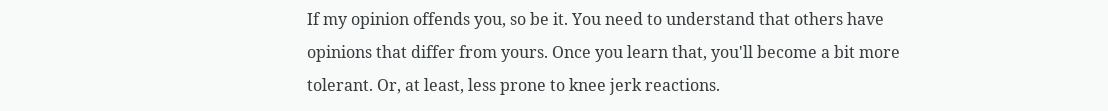If my opinion offends you, so be it. You need to understand that others have opinions that differ from yours. Once you learn that, you'll become a bit more tolerant. Or, at least, less prone to knee jerk reactions.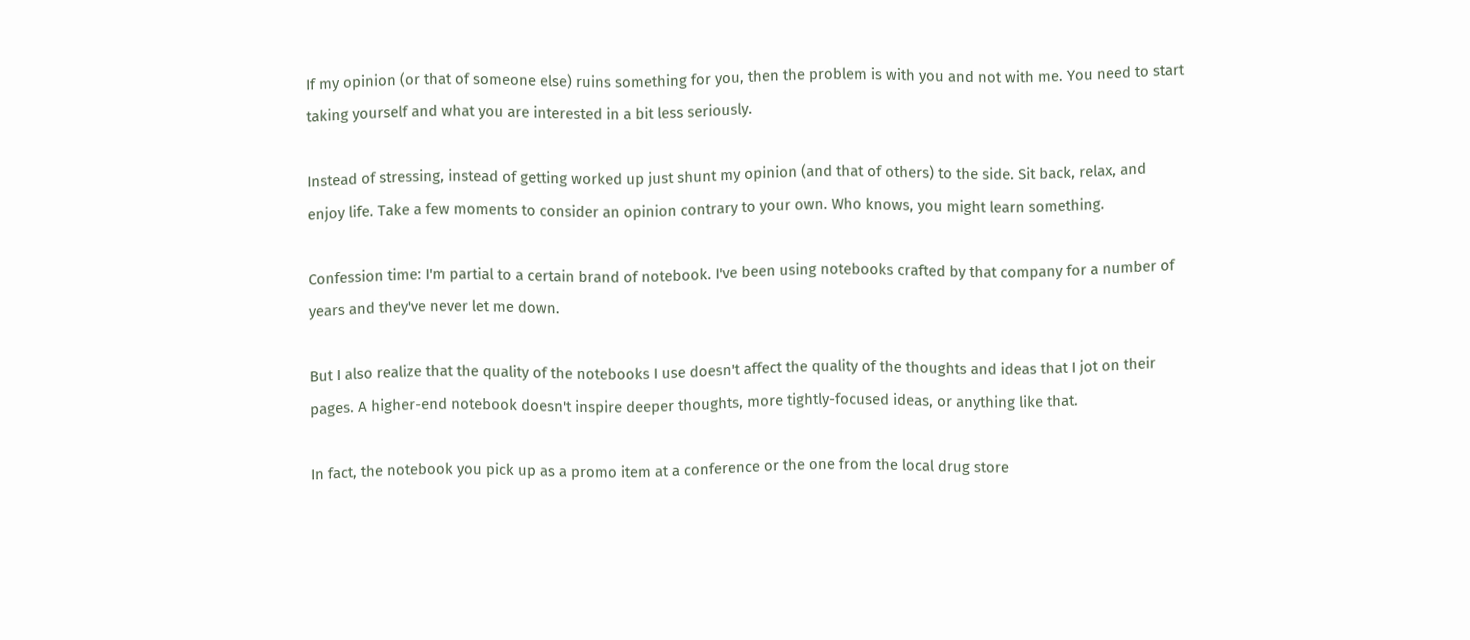If my opinion (or that of someone else) ruins something for you, then the problem is with you and not with me. You need to start taking yourself and what you are interested in a bit less seriously.

Instead of stressing, instead of getting worked up just shunt my opinion (and that of others) to the side. Sit back, relax, and enjoy life. Take a few moments to consider an opinion contrary to your own. Who knows, you might learn something.

Confession time: I'm partial to a certain brand of notebook. I've been using notebooks crafted by that company for a number of years and they've never let me down.

But I also realize that the quality of the notebooks I use doesn't affect the quality of the thoughts and ideas that I jot on their pages. A higher-end notebook doesn't inspire deeper thoughts, more tightly-focused ideas, or anything like that.

In fact, the notebook you pick up as a promo item at a conference or the one from the local drug store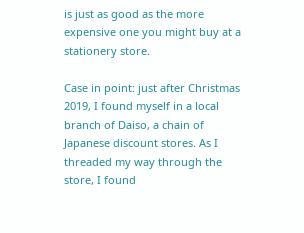is just as good as the more expensive one you might buy at a stationery store.

Case in point: just after Christmas 2019, I found myself in a local branch of Daiso, a chain of Japanese discount stores. As I threaded my way through the store, I found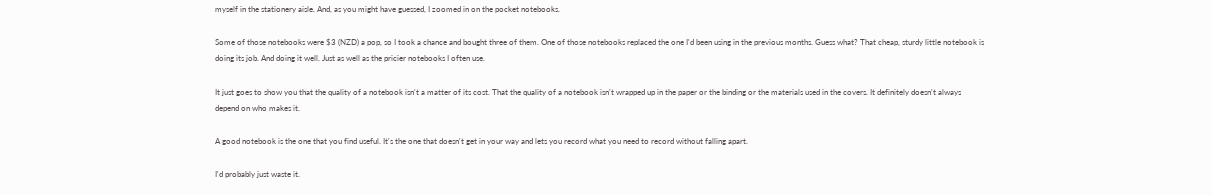myself in the stationery aisle. And, as you might have guessed, I zoomed in on the pocket notebooks.

Some of those notebooks were $3 (NZD) a pop, so I took a chance and bought three of them. One of those notebooks replaced the one I'd been using in the previous months. Guess what? That cheap, sturdy little notebook is doing its job. And doing it well. Just as well as the pricier notebooks I often use.

It just goes to show you that the quality of a notebook isn't a matter of its cost. That the quality of a notebook isn't wrapped up in the paper or the binding or the materials used in the covers. It definitely doesn't always depend on who makes it.

A good notebook is the one that you find useful. It's the one that doesn't get in your way and lets you record what you need to record without falling apart.

I'd probably just waste it.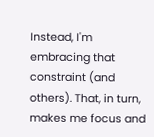Instead, I'm embracing that constraint (and others). That, in turn, makes me focus and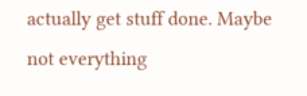actually get stuff done. Maybe not everything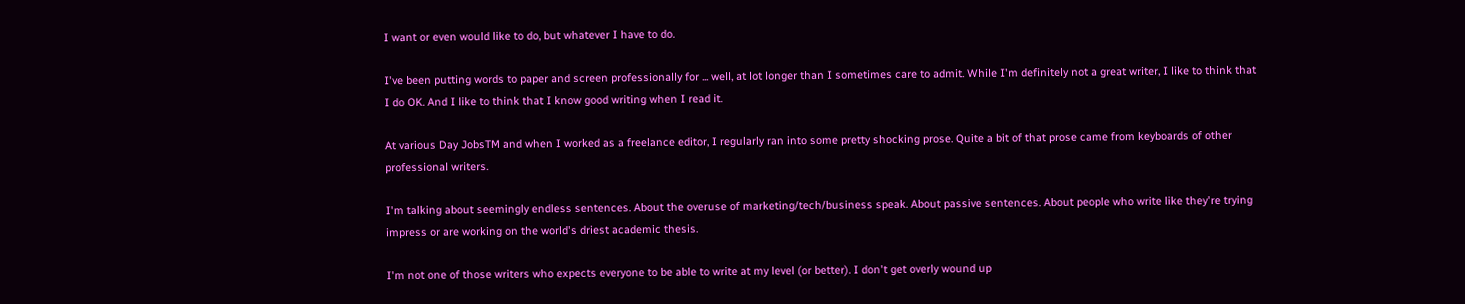I want or even would like to do, but whatever I have to do.

I've been putting words to paper and screen professionally for ... well, at lot longer than I sometimes care to admit. While I'm definitely not a great writer, I like to think that I do OK. And I like to think that I know good writing when I read it.

At various Day JobsTM and when I worked as a freelance editor, I regularly ran into some pretty shocking prose. Quite a bit of that prose came from keyboards of other professional writers.

I'm talking about seemingly endless sentences. About the overuse of marketing/tech/business speak. About passive sentences. About people who write like they're trying impress or are working on the world's driest academic thesis.

I'm not one of those writers who expects everyone to be able to write at my level (or better). I don't get overly wound up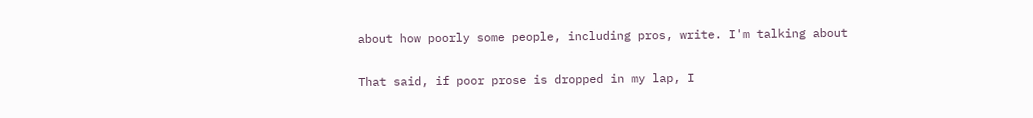about how poorly some people, including pros, write. I'm talking about

That said, if poor prose is dropped in my lap, I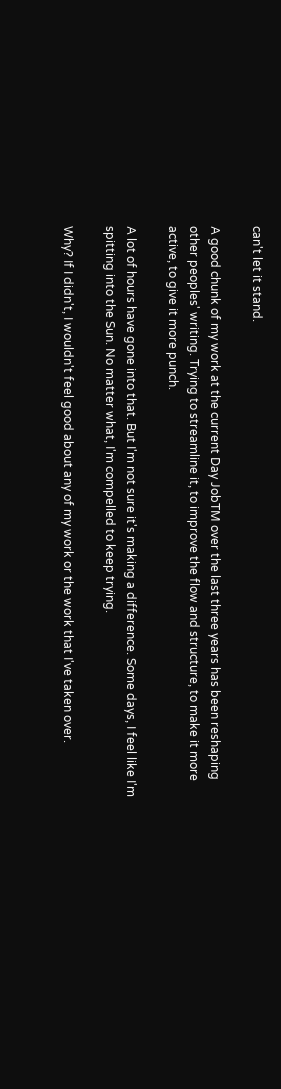can't let it stand.

A good chunk of my work at the current Day JobTM over the last three years has been reshaping other peoples' writing. Trying to streamline it, to improve the flow and structure, to make it more active, to give it more punch.

A lot of hours have gone into that. But I'm not sure it's making a difference. Some days, I feel like I'm spitting into the Sun. No matter what, I'm compelled to keep trying.

Why? If I didn't, I wouldn't feel good about any of my work or the work that I've taken over.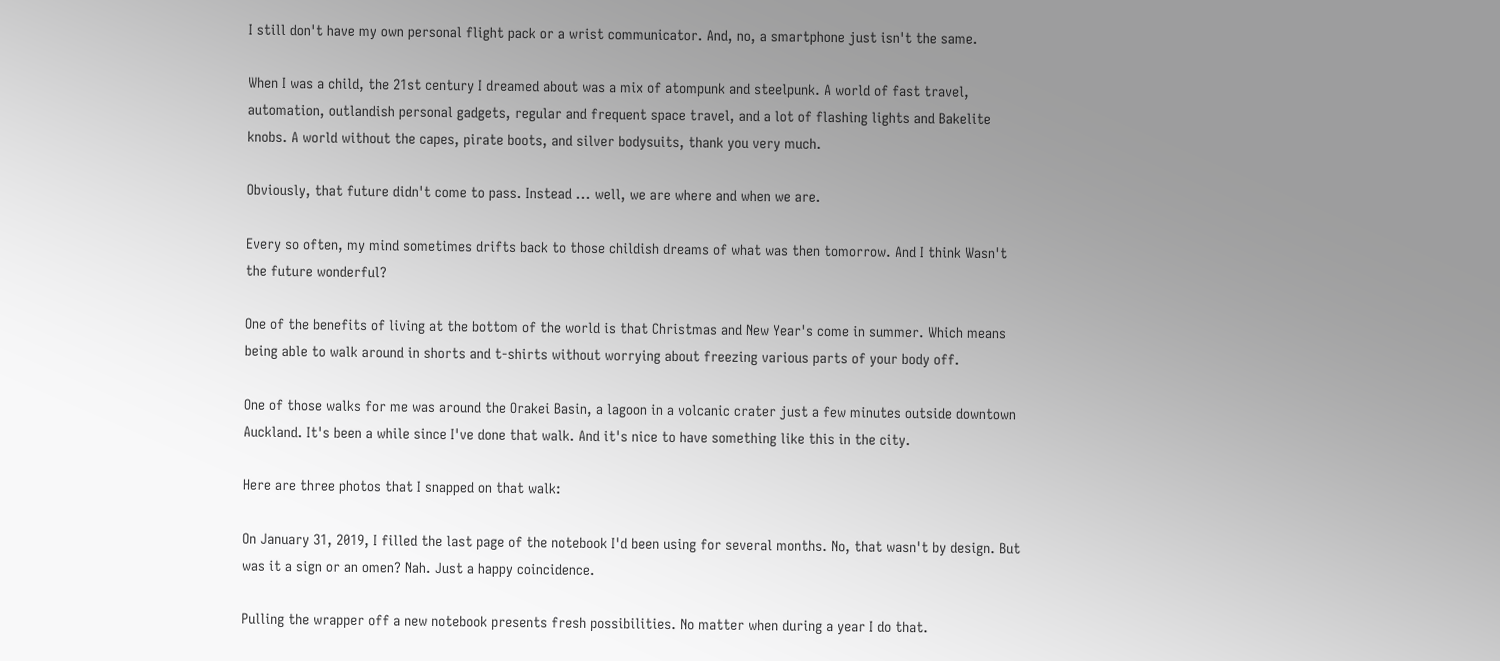I still don't have my own personal flight pack or a wrist communicator. And, no, a smartphone just isn't the same.

When I was a child, the 21st century I dreamed about was a mix of atompunk and steelpunk. A world of fast travel, automation, outlandish personal gadgets, regular and frequent space travel, and a lot of flashing lights and Bakelite knobs. A world without the capes, pirate boots, and silver bodysuits, thank you very much.

Obviously, that future didn't come to pass. Instead ... well, we are where and when we are.

Every so often, my mind sometimes drifts back to those childish dreams of what was then tomorrow. And I think Wasn't the future wonderful?

One of the benefits of living at the bottom of the world is that Christmas and New Year's come in summer. Which means being able to walk around in shorts and t-shirts without worrying about freezing various parts of your body off.

One of those walks for me was around the Orakei Basin, a lagoon in a volcanic crater just a few minutes outside downtown Auckland. It's been a while since I've done that walk. And it's nice to have something like this in the city.

Here are three photos that I snapped on that walk:

On January 31, 2019, I filled the last page of the notebook I'd been using for several months. No, that wasn't by design. But was it a sign or an omen? Nah. Just a happy coincidence.

Pulling the wrapper off a new notebook presents fresh possibilities. No matter when during a year I do that.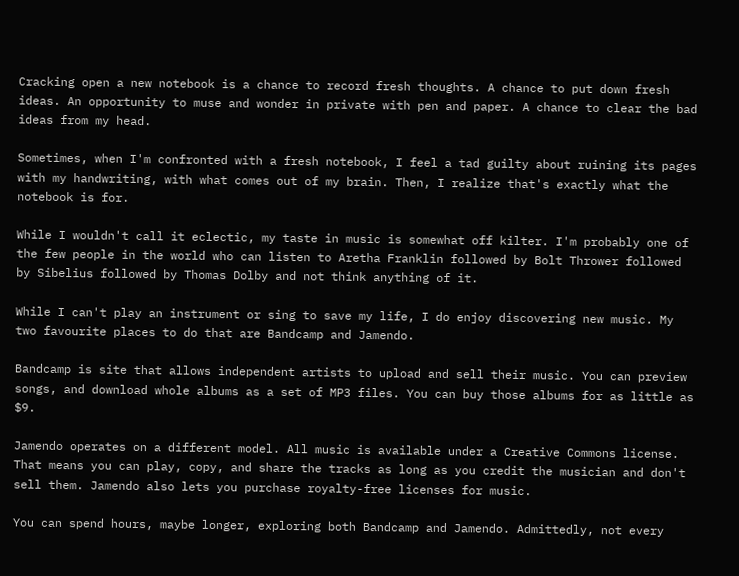Cracking open a new notebook is a chance to record fresh thoughts. A chance to put down fresh ideas. An opportunity to muse and wonder in private with pen and paper. A chance to clear the bad ideas from my head.

Sometimes, when I'm confronted with a fresh notebook, I feel a tad guilty about ruining its pages with my handwriting, with what comes out of my brain. Then, I realize that's exactly what the notebook is for.

While I wouldn't call it eclectic, my taste in music is somewhat off kilter. I'm probably one of the few people in the world who can listen to Aretha Franklin followed by Bolt Thrower followed by Sibelius followed by Thomas Dolby and not think anything of it.

While I can't play an instrument or sing to save my life, I do enjoy discovering new music. My two favourite places to do that are Bandcamp and Jamendo.

Bandcamp is site that allows independent artists to upload and sell their music. You can preview songs, and download whole albums as a set of MP3 files. You can buy those albums for as little as $9.

Jamendo operates on a different model. All music is available under a Creative Commons license. That means you can play, copy, and share the tracks as long as you credit the musician and don't sell them. Jamendo also lets you purchase royalty-free licenses for music.

You can spend hours, maybe longer, exploring both Bandcamp and Jamendo. Admittedly, not every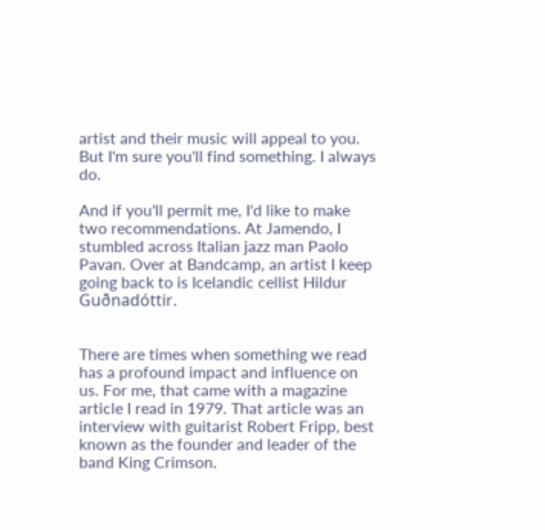artist and their music will appeal to you. But I'm sure you'll find something. I always do.

And if you'll permit me, I'd like to make two recommendations. At Jamendo, I stumbled across Italian jazz man Paolo Pavan. Over at Bandcamp, an artist I keep going back to is Icelandic cellist Hildur Guðnadóttir.


There are times when something we read has a profound impact and influence on us. For me, that came with a magazine article I read in 1979. That article was an interview with guitarist Robert Fripp, best known as the founder and leader of the band King Crimson.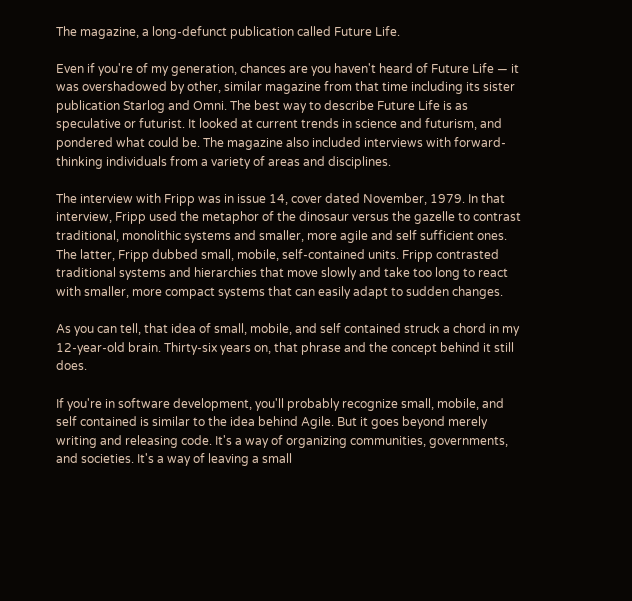The magazine, a long-defunct publication called Future Life.

Even if you're of my generation, chances are you haven't heard of Future Life — it was overshadowed by other, similar magazine from that time including its sister publication Starlog and Omni. The best way to describe Future Life is as speculative or futurist. It looked at current trends in science and futurism, and pondered what could be. The magazine also included interviews with forward-thinking individuals from a variety of areas and disciplines.

The interview with Fripp was in issue 14, cover dated November, 1979. In that interview, Fripp used the metaphor of the dinosaur versus the gazelle to contrast traditional, monolithic systems and smaller, more agile and self sufficient ones. The latter, Fripp dubbed small, mobile, self-contained units. Fripp contrasted traditional systems and hierarchies that move slowly and take too long to react with smaller, more compact systems that can easily adapt to sudden changes.

As you can tell, that idea of small, mobile, and self contained struck a chord in my 12-year-old brain. Thirty-six years on, that phrase and the concept behind it still does.

If you're in software development, you'll probably recognize small, mobile, and self contained is similar to the idea behind Agile. But it goes beyond merely writing and releasing code. It's a way of organizing communities, governments, and societies. It's a way of leaving a small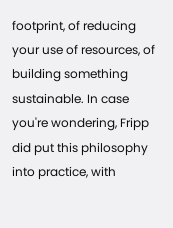footprint, of reducing your use of resources, of building something sustainable. In case you're wondering, Fripp did put this philosophy into practice, with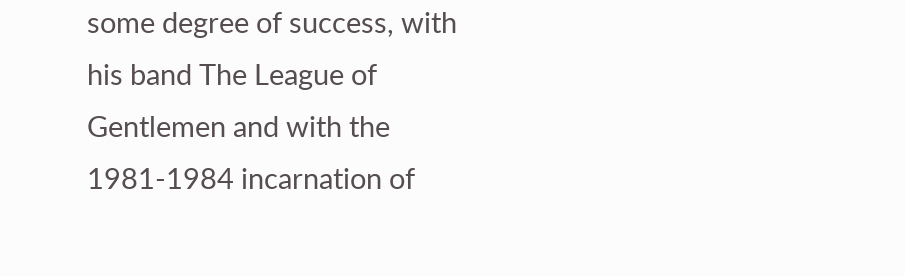some degree of success, with his band The League of Gentlemen and with the 1981-1984 incarnation of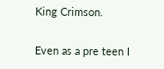King Crimson.

Even as a pre teen I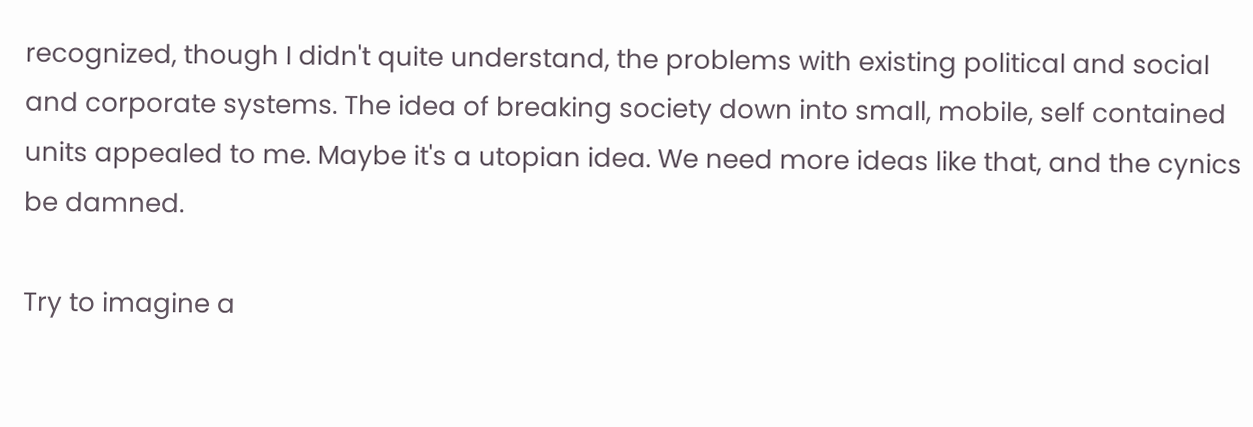recognized, though I didn't quite understand, the problems with existing political and social and corporate systems. The idea of breaking society down into small, mobile, self contained units appealed to me. Maybe it's a utopian idea. We need more ideas like that, and the cynics be damned.

Try to imagine a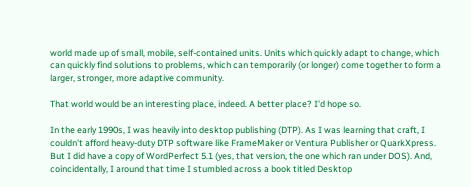world made up of small, mobile, self-contained units. Units which quickly adapt to change, which can quickly find solutions to problems, which can temporarily (or longer) come together to form a larger, stronger, more adaptive community.

That world would be an interesting place, indeed. A better place? I'd hope so.

In the early 1990s, I was heavily into desktop publishing (DTP). As I was learning that craft, I couldn't afford heavy-duty DTP software like FrameMaker or Ventura Publisher or QuarkXpress. But I did have a copy of WordPerfect 5.1 (yes, that version, the one which ran under DOS). And, coincidentally, I around that time I stumbled across a book titled Desktop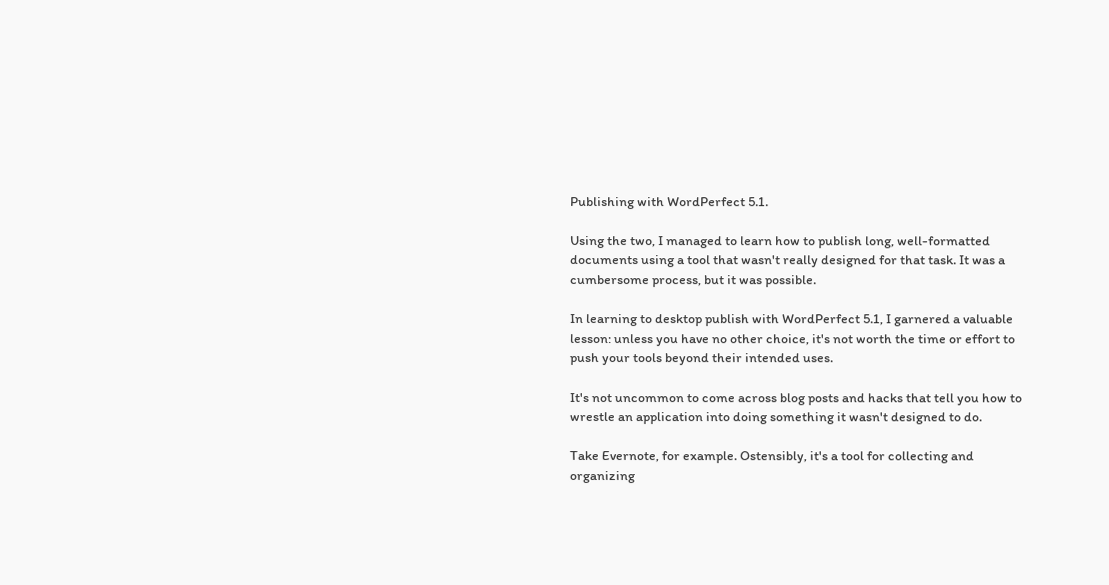Publishing with WordPerfect 5.1.

Using the two, I managed to learn how to publish long, well-formatted documents using a tool that wasn't really designed for that task. It was a cumbersome process, but it was possible.

In learning to desktop publish with WordPerfect 5.1, I garnered a valuable lesson: unless you have no other choice, it's not worth the time or effort to push your tools beyond their intended uses.

It's not uncommon to come across blog posts and hacks that tell you how to wrestle an application into doing something it wasn't designed to do.

Take Evernote, for example. Ostensibly, it's a tool for collecting and organizing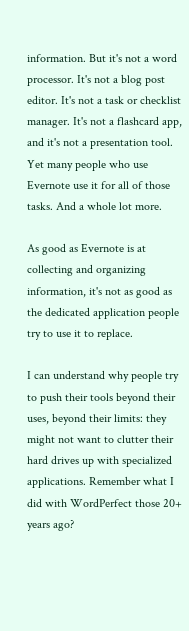information. But it's not a word processor. It's not a blog post editor. It's not a task or checklist manager. It's not a flashcard app, and it's not a presentation tool. Yet many people who use Evernote use it for all of those tasks. And a whole lot more.

As good as Evernote is at collecting and organizing information, it's not as good as the dedicated application people try to use it to replace.

I can understand why people try to push their tools beyond their uses, beyond their limits: they might not want to clutter their hard drives up with specialized applications. Remember what I did with WordPerfect those 20+ years ago?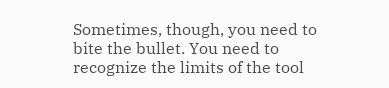Sometimes, though, you need to bite the bullet. You need to recognize the limits of the tool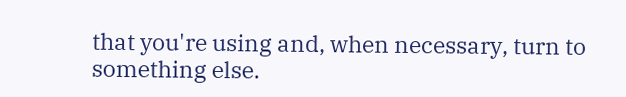that you're using and, when necessary, turn to something else.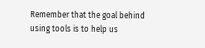Remember that the goal behind using tools is to help us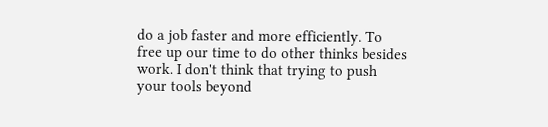do a job faster and more efficiently. To free up our time to do other thinks besides work. I don't think that trying to push your tools beyond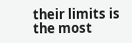their limits is the most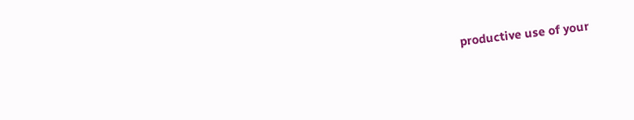productive use of your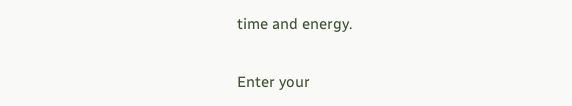time and energy.

Enter your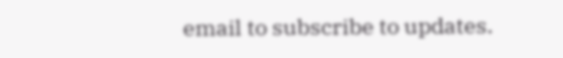email to subscribe to updates.